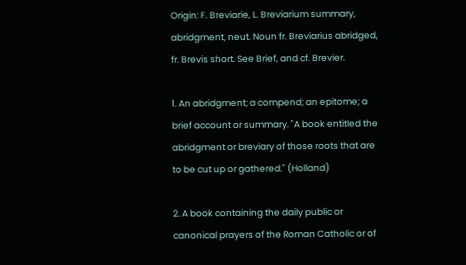Origin: F. Breviarie, L. Breviarium summary, abridgment, neut. Noun fr. Breviarius abridged, fr. Brevis short. See Brief, and cf. Brevier.

1. An abridgment; a compend; an epitome; a brief account or summary. "A book entitled the abridgment or breviary of those roots that are to be cut up or gathered." (Holland)

2. A book containing the daily public or canonical prayers of the Roman Catholic or of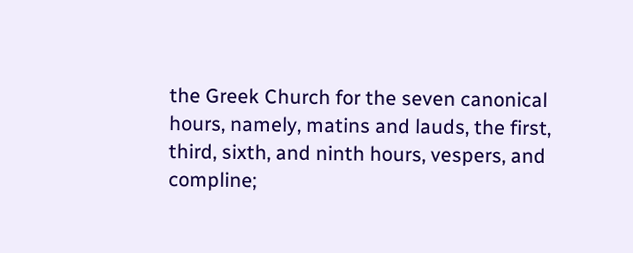the Greek Church for the seven canonical hours, namely, matins and lauds, the first, third, sixth, and ninth hours, vespers, and compline;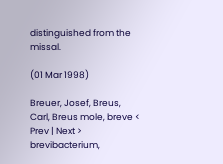distinguished from the missal.

(01 Mar 1998)

Breuer, Josef, Breus, Carl, Breus mole, breve < Prev | Next > brevibacterium,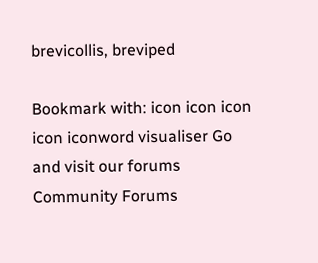brevicollis, breviped

Bookmark with: icon icon icon icon iconword visualiser Go and visit our forums Community Forums